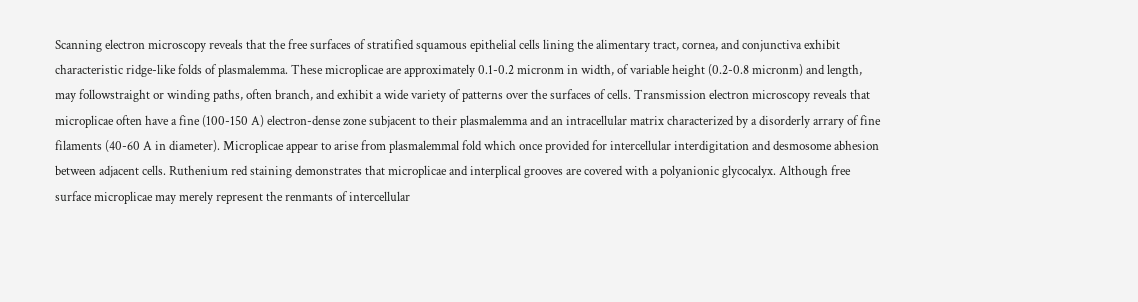Scanning electron microscopy reveals that the free surfaces of stratified squamous epithelial cells lining the alimentary tract, cornea, and conjunctiva exhibit characteristic ridge-like folds of plasmalemma. These microplicae are approximately 0.1-0.2 micronm in width, of variable height (0.2-0.8 micronm) and length, may followstraight or winding paths, often branch, and exhibit a wide variety of patterns over the surfaces of cells. Transmission electron microscopy reveals that microplicae often have a fine (100-150 A) electron-dense zone subjacent to their plasmalemma and an intracellular matrix characterized by a disorderly arrary of fine filaments (40-60 A in diameter). Microplicae appear to arise from plasmalemmal fold which once provided for intercellular interdigitation and desmosome abhesion between adjacent cells. Ruthenium red staining demonstrates that microplicae and interplical grooves are covered with a polyanionic glycocalyx. Although free surface microplicae may merely represent the renmants of intercellular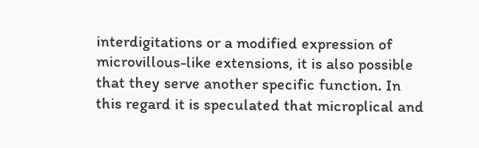interdigitations or a modified expression of microvillous-like extensions, it is also possible that they serve another specific function. In this regard it is speculated that microplical and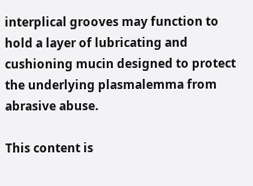interplical grooves may function to hold a layer of lubricating and cushioning mucin designed to protect the underlying plasmalemma from abrasive abuse.

This content is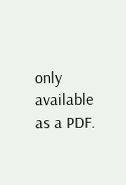only available as a PDF.